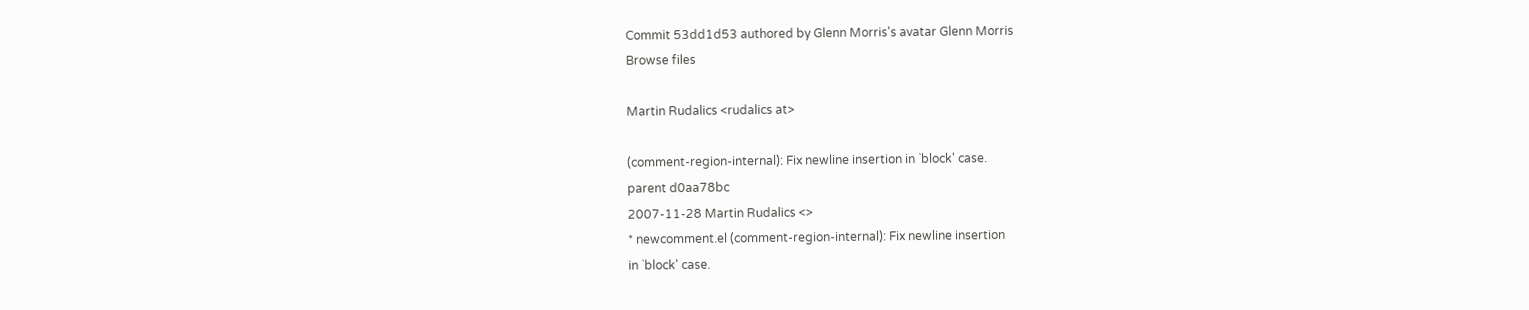Commit 53dd1d53 authored by Glenn Morris's avatar Glenn Morris
Browse files

Martin Rudalics <rudalics at>

(comment-region-internal): Fix newline insertion in `block' case.
parent d0aa78bc
2007-11-28 Martin Rudalics <>
* newcomment.el (comment-region-internal): Fix newline insertion
in `block' case.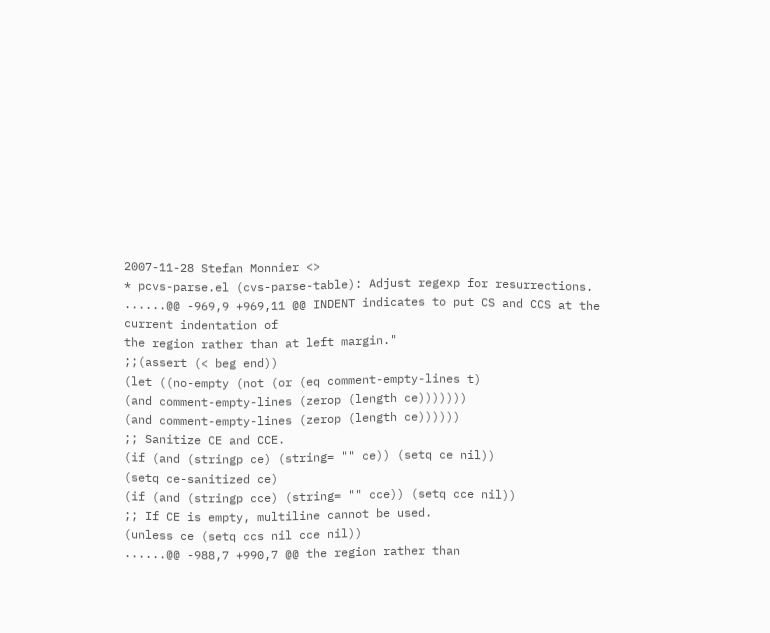2007-11-28 Stefan Monnier <>
* pcvs-parse.el (cvs-parse-table): Adjust regexp for resurrections.
......@@ -969,9 +969,11 @@ INDENT indicates to put CS and CCS at the current indentation of
the region rather than at left margin."
;;(assert (< beg end))
(let ((no-empty (not (or (eq comment-empty-lines t)
(and comment-empty-lines (zerop (length ce)))))))
(and comment-empty-lines (zerop (length ce))))))
;; Sanitize CE and CCE.
(if (and (stringp ce) (string= "" ce)) (setq ce nil))
(setq ce-sanitized ce)
(if (and (stringp cce) (string= "" cce)) (setq cce nil))
;; If CE is empty, multiline cannot be used.
(unless ce (setq ccs nil cce nil))
......@@ -988,7 +990,7 @@ the region rather than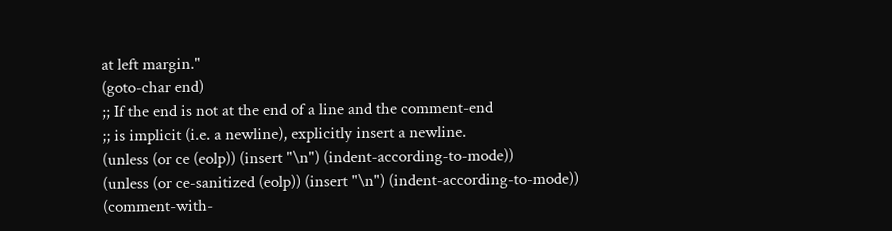at left margin."
(goto-char end)
;; If the end is not at the end of a line and the comment-end
;; is implicit (i.e. a newline), explicitly insert a newline.
(unless (or ce (eolp)) (insert "\n") (indent-according-to-mode))
(unless (or ce-sanitized (eolp)) (insert "\n") (indent-according-to-mode))
(comment-with-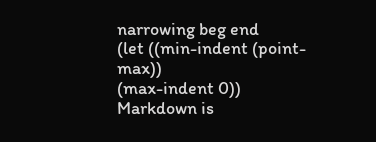narrowing beg end
(let ((min-indent (point-max))
(max-indent 0))
Markdown is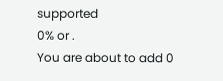supported
0% or .
You are about to add 0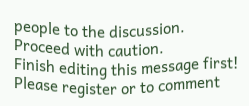people to the discussion. Proceed with caution.
Finish editing this message first!
Please register or to comment